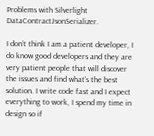Problems with Silverlight DataContractJsonSerializer.

I don’t think I am a patient developer, I do know good developers and they are very patient people that will discover the issues and find what’s the best solution. I write code fast and I expect everything to work, I spend my time in design so if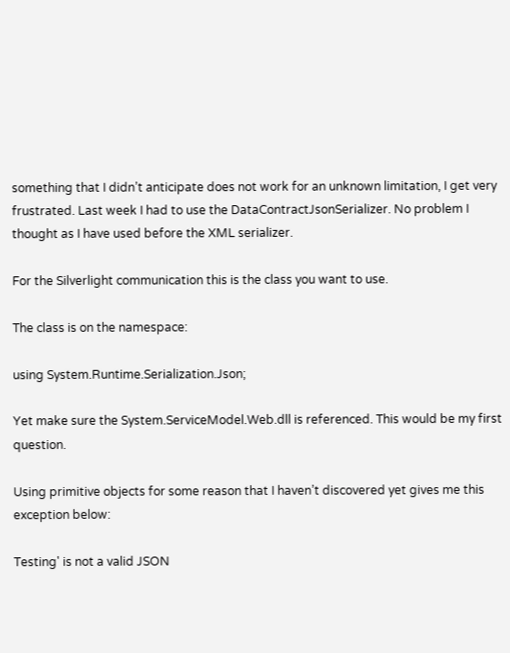something that I didn’t anticipate does not work for an unknown limitation, I get very frustrated. Last week I had to use the DataContractJsonSerializer. No problem I thought as I have used before the XML serializer.

For the Silverlight communication this is the class you want to use.

The class is on the namespace:

using System.Runtime.Serialization.Json;

Yet make sure the System.ServiceModel.Web.dll is referenced. This would be my first question.

Using primitive objects for some reason that I haven’t discovered yet gives me this exception below:

Testing' is not a valid JSON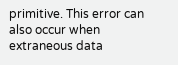primitive. This error can also occur when extraneous data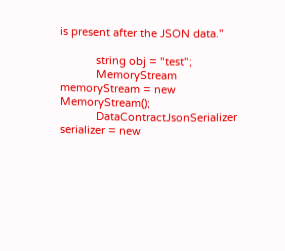is present after the JSON data."

            string obj = "test";
            MemoryStream memoryStream = new MemoryStream();
            DataContractJsonSerializer serializer = new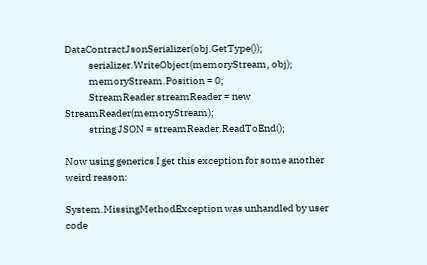DataContractJsonSerializer(obj.GetType());
            serializer.WriteObject(memoryStream, obj);
            memoryStream.Position = 0;
            StreamReader streamReader = new StreamReader(memoryStream);
            string JSON = streamReader.ReadToEnd();

Now using generics I get this exception for some another weird reason:

System.MissingMethodException was unhandled by user code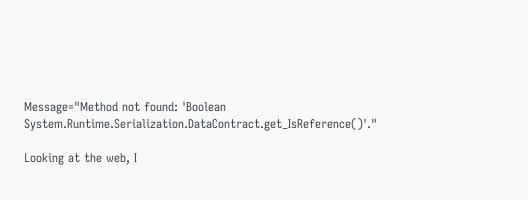Message="Method not found: 'Boolean System.Runtime.Serialization.DataContract.get_IsReference()'."

Looking at the web, I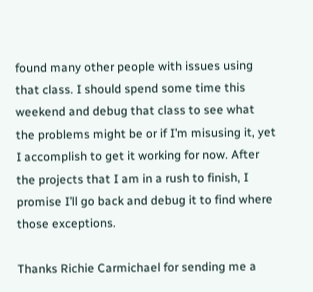found many other people with issues using that class. I should spend some time this weekend and debug that class to see what the problems might be or if I’m misusing it, yet I accomplish to get it working for now. After the projects that I am in a rush to finish, I promise I’ll go back and debug it to find where those exceptions.

Thanks Richie Carmichael for sending me a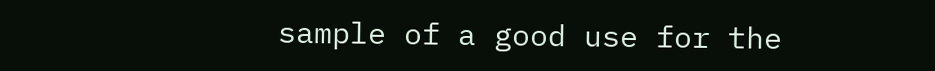sample of a good use for the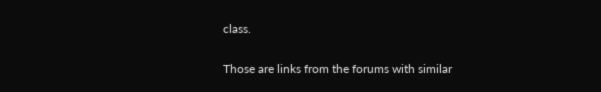class.

Those are links from the forums with similar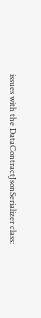issues with the DataContractJsonSerializer class: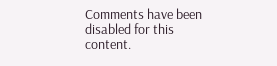Comments have been disabled for this content.